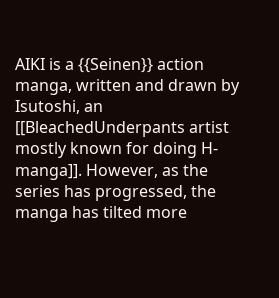AIKI is a {{Seinen}} action manga, written and drawn by Isutoshi, an [[BleachedUnderpants artist mostly known for doing H-manga]]. However, as the series has progressed, the manga has tilted more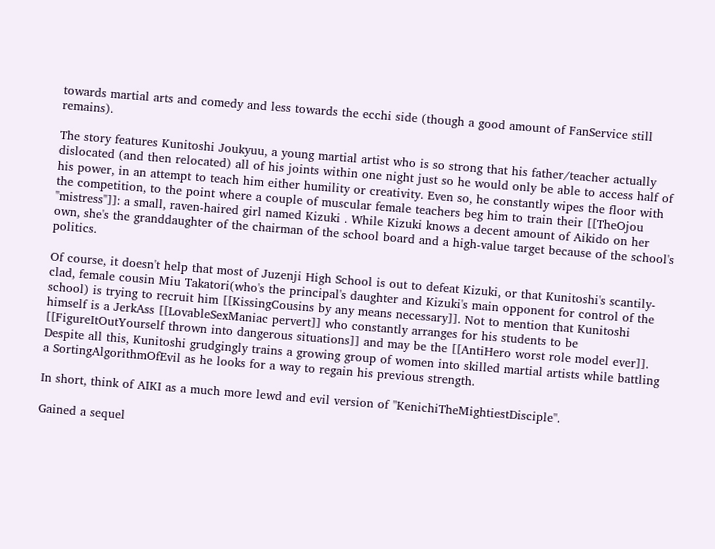towards martial arts and comedy and less towards the ecchi side (though a good amount of FanService still remains).

The story features Kunitoshi Joukyuu, a young martial artist who is so strong that his father/teacher actually dislocated (and then relocated) all of his joints within one night just so he would only be able to access half of his power, in an attempt to teach him either humility or creativity. Even so, he constantly wipes the floor with the competition, to the point where a couple of muscular female teachers beg him to train their [[TheOjou "mistress"]]: a small, raven-haired girl named Kizuki . While Kizuki knows a decent amount of Aikido on her own, she's the granddaughter of the chairman of the school board and a high-value target because of the school's politics.

Of course, it doesn't help that most of Juzenji High School is out to defeat Kizuki, or that Kunitoshi's scantily-clad, female cousin Miu Takatori(who's the principal's daughter and Kizuki's main opponent for control of the school) is trying to recruit him [[KissingCousins by any means necessary]]. Not to mention that Kunitoshi himself is a JerkAss [[LovableSexManiac pervert]] who constantly arranges for his students to be [[FigureItOutYourself thrown into dangerous situations]] and may be the [[AntiHero worst role model ever]]. Despite all this, Kunitoshi grudgingly trains a growing group of women into skilled martial artists while battling a SortingAlgorithmOfEvil as he looks for a way to regain his previous strength.

In short, think of AIKI as a much more lewd and evil version of ''KenichiTheMightiestDisciple''.

Gained a sequel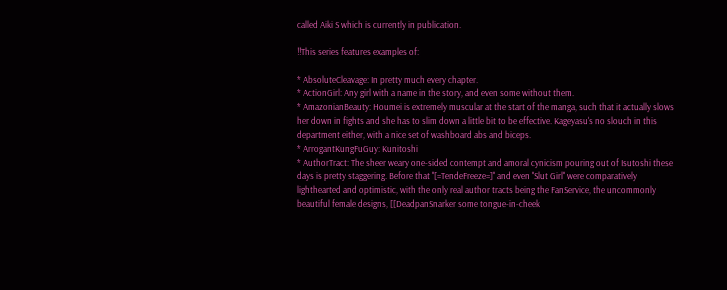called Aiki S which is currently in publication.

!!This series features examples of:

* AbsoluteCleavage: In pretty much every chapter.
* ActionGirl: Any girl with a name in the story, and even some without them.
* AmazonianBeauty: Houmei is extremely muscular at the start of the manga, such that it actually slows her down in fights and she has to slim down a little bit to be effective. Kageyasu's no slouch in this department either, with a nice set of washboard abs and biceps.
* ArrogantKungFuGuy: Kunitoshi
* AuthorTract: The sheer weary one-sided contempt and amoral cynicism pouring out of Isutoshi these days is pretty staggering. Before that ''[=TendeFreeze=]'' and even ''Slut Girl'' were comparatively lighthearted and optimistic, with the only real author tracts being the FanService, the uncommonly beautiful female designs, [[DeadpanSnarker some tongue-in-cheek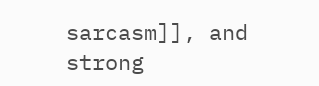sarcasm]], and strong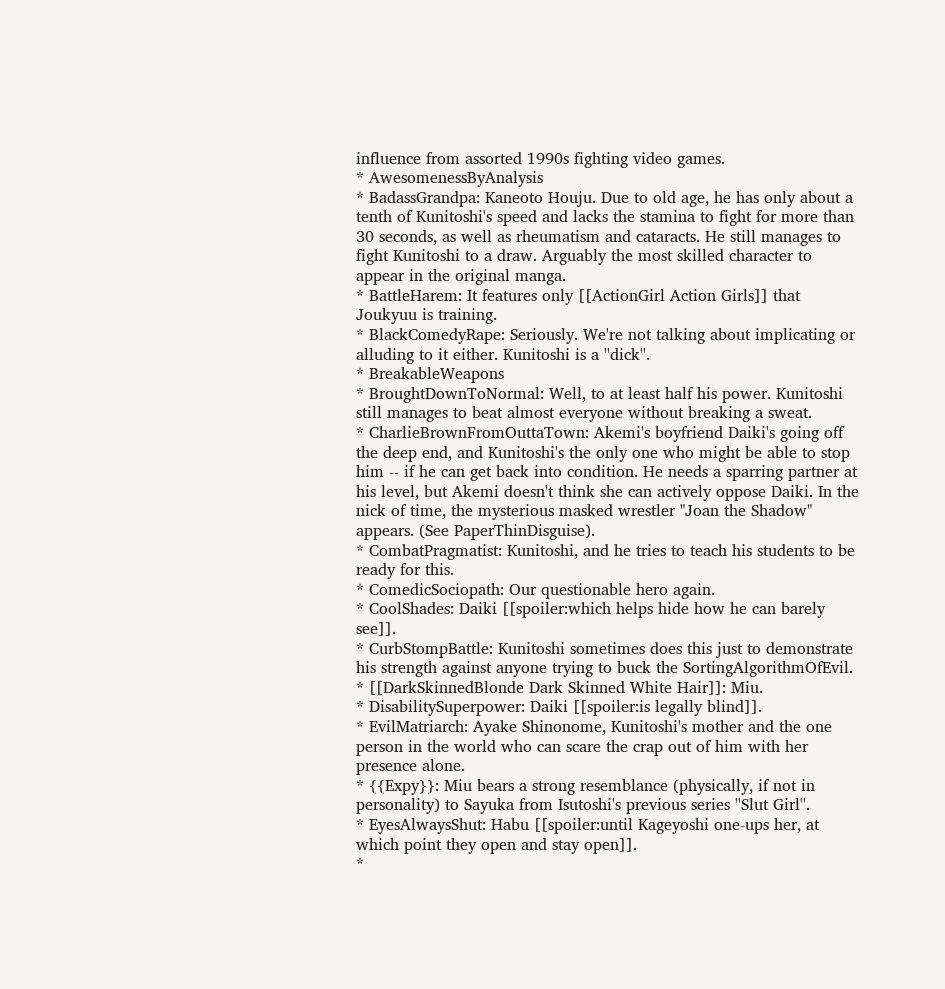influence from assorted 1990s fighting video games.
* AwesomenessByAnalysis
* BadassGrandpa: Kaneoto Houju. Due to old age, he has only about a tenth of Kunitoshi's speed and lacks the stamina to fight for more than 30 seconds, as well as rheumatism and cataracts. He still manages to fight Kunitoshi to a draw. Arguably the most skilled character to appear in the original manga.
* BattleHarem: It features only [[ActionGirl Action Girls]] that Joukyuu is training.
* BlackComedyRape: Seriously. We're not talking about implicating or alluding to it either. Kunitoshi is a ''dick''.
* BreakableWeapons
* BroughtDownToNormal: Well, to at least half his power. Kunitoshi still manages to beat almost everyone without breaking a sweat.
* CharlieBrownFromOuttaTown: Akemi's boyfriend Daiki's going off the deep end, and Kunitoshi's the only one who might be able to stop him -- if he can get back into condition. He needs a sparring partner at his level, but Akemi doesn't think she can actively oppose Daiki. In the nick of time, the mysterious masked wrestler "Joan the Shadow" appears. (See PaperThinDisguise).
* CombatPragmatist: Kunitoshi, and he tries to teach his students to be ready for this.
* ComedicSociopath: Our questionable hero again.
* CoolShades: Daiki [[spoiler:which helps hide how he can barely see]].
* CurbStompBattle: Kunitoshi sometimes does this just to demonstrate his strength against anyone trying to buck the SortingAlgorithmOfEvil.
* [[DarkSkinnedBlonde Dark Skinned White Hair]]: Miu.
* DisabilitySuperpower: Daiki [[spoiler:is legally blind]].
* EvilMatriarch: Ayake Shinonome, Kunitoshi's mother and the one person in the world who can scare the crap out of him with her presence alone.
* {{Expy}}: Miu bears a strong resemblance (physically, if not in personality) to Sayuka from Isutoshi's previous series ''Slut Girl''.
* EyesAlwaysShut: Habu [[spoiler:until Kageyoshi one-ups her, at which point they open and stay open]].
*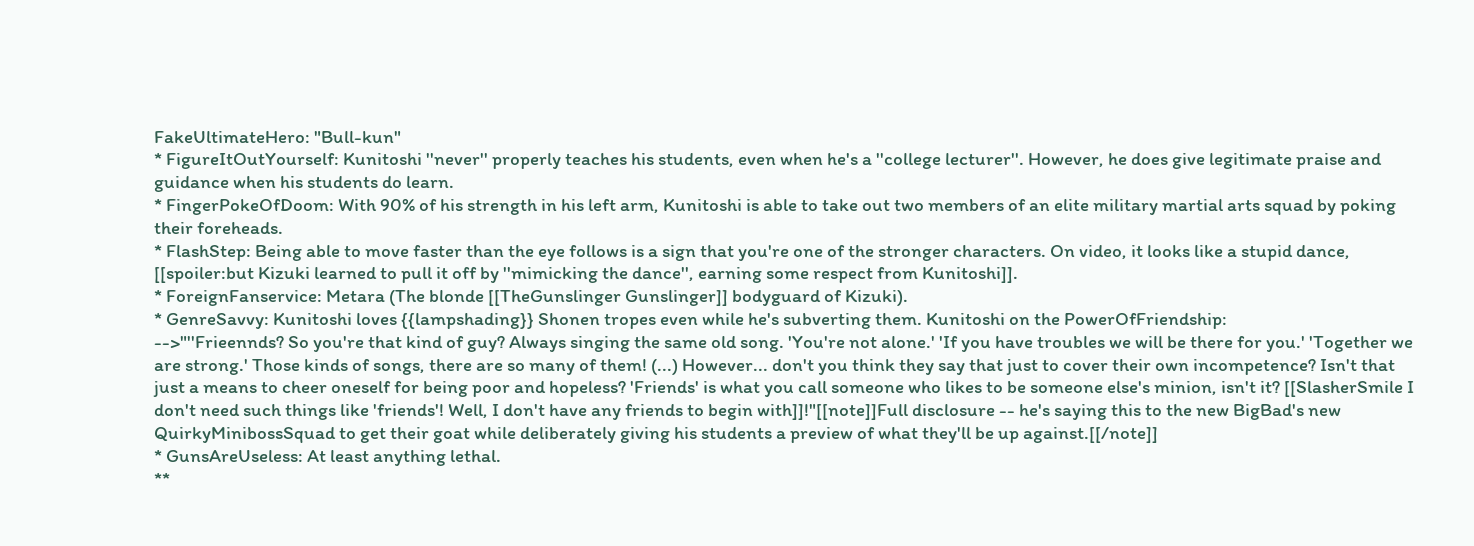FakeUltimateHero: "Bull-kun"
* FigureItOutYourself: Kunitoshi ''never'' properly teaches his students, even when he's a ''college lecturer''. However, he does give legitimate praise and guidance when his students do learn.
* FingerPokeOfDoom: With 90% of his strength in his left arm, Kunitoshi is able to take out two members of an elite military martial arts squad by poking their foreheads.
* FlashStep: Being able to move faster than the eye follows is a sign that you're one of the stronger characters. On video, it looks like a stupid dance, [[spoiler:but Kizuki learned to pull it off by ''mimicking the dance'', earning some respect from Kunitoshi]].
* ForeignFanservice: Metara (The blonde [[TheGunslinger Gunslinger]] bodyguard of Kizuki).
* GenreSavvy: Kunitoshi loves {{lampshading}} Shonen tropes even while he's subverting them. Kunitoshi on the PowerOfFriendship:
-->"''Frieennds? So you're that kind of guy? Always singing the same old song. 'You're not alone.' 'If you have troubles we will be there for you.' 'Together we are strong.' Those kinds of songs, there are so many of them! (...) However... don't you think they say that just to cover their own incompetence? Isn't that just a means to cheer oneself for being poor and hopeless? 'Friends' is what you call someone who likes to be someone else's minion, isn't it? [[SlasherSmile I don't need such things like 'friends'! Well, I don't have any friends to begin with]]!"[[note]]Full disclosure -- he's saying this to the new BigBad's new QuirkyMinibossSquad to get their goat while deliberately giving his students a preview of what they'll be up against.[[/note]]
* GunsAreUseless: At least anything lethal.
**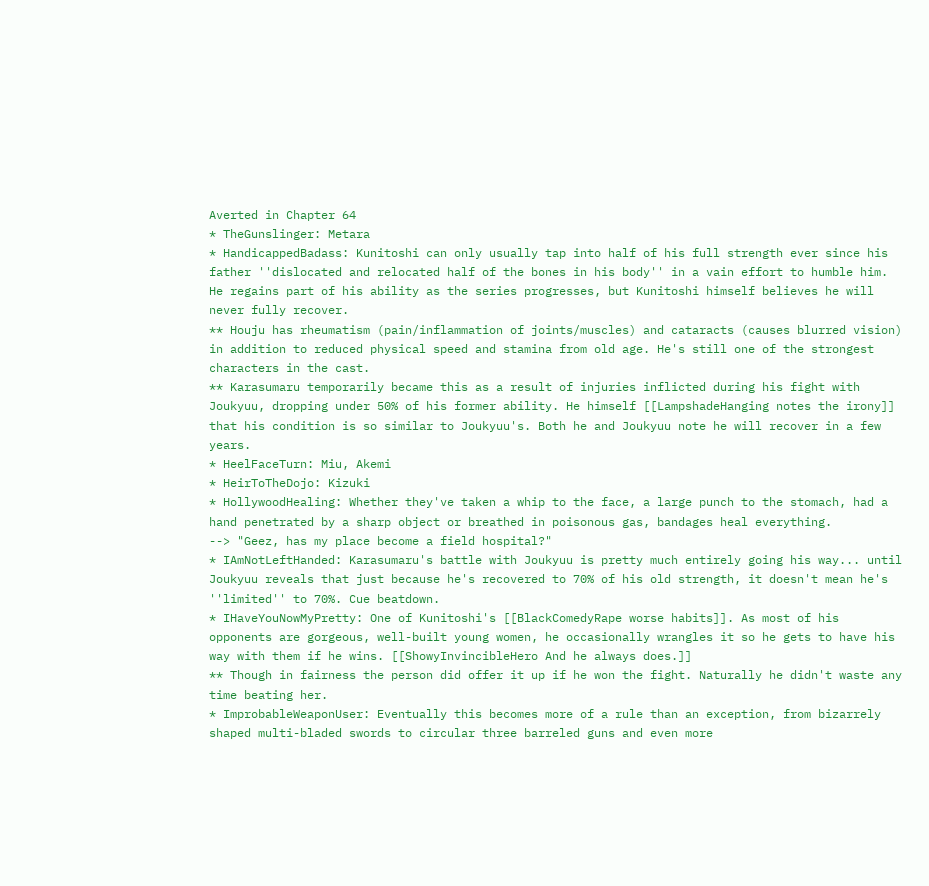Averted in Chapter 64
* TheGunslinger: Metara
* HandicappedBadass: Kunitoshi can only usually tap into half of his full strength ever since his father ''dislocated and relocated half of the bones in his body'' in a vain effort to humble him. He regains part of his ability as the series progresses, but Kunitoshi himself believes he will never fully recover.
** Houju has rheumatism (pain/inflammation of joints/muscles) and cataracts (causes blurred vision) in addition to reduced physical speed and stamina from old age. He's still one of the strongest characters in the cast.
** Karasumaru temporarily became this as a result of injuries inflicted during his fight with Joukyuu, dropping under 50% of his former ability. He himself [[LampshadeHanging notes the irony]] that his condition is so similar to Joukyuu's. Both he and Joukyuu note he will recover in a few years.
* HeelFaceTurn: Miu, Akemi
* HeirToTheDojo: Kizuki
* HollywoodHealing: Whether they've taken a whip to the face, a large punch to the stomach, had a hand penetrated by a sharp object or breathed in poisonous gas, bandages heal everything.
--> "Geez, has my place become a field hospital?"
* IAmNotLeftHanded: Karasumaru's battle with Joukyuu is pretty much entirely going his way... until Joukyuu reveals that just because he's recovered to 70% of his old strength, it doesn't mean he's ''limited'' to 70%. Cue beatdown.
* IHaveYouNowMyPretty: One of Kunitoshi's [[BlackComedyRape worse habits]]. As most of his opponents are gorgeous, well-built young women, he occasionally wrangles it so he gets to have his way with them if he wins. [[ShowyInvincibleHero And he always does.]]
** Though in fairness the person did offer it up if he won the fight. Naturally he didn't waste any time beating her.
* ImprobableWeaponUser: Eventually this becomes more of a rule than an exception, from bizarrely shaped multi-bladed swords to circular three barreled guns and even more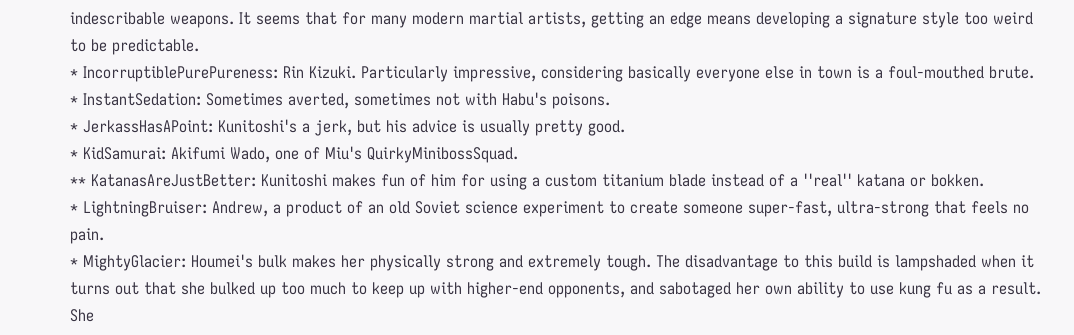indescribable weapons. It seems that for many modern martial artists, getting an edge means developing a signature style too weird to be predictable.
* IncorruptiblePurePureness: Rin Kizuki. Particularly impressive, considering basically everyone else in town is a foul-mouthed brute.
* InstantSedation: Sometimes averted, sometimes not with Habu's poisons.
* JerkassHasAPoint: Kunitoshi's a jerk, but his advice is usually pretty good.
* KidSamurai: Akifumi Wado, one of Miu's QuirkyMinibossSquad.
** KatanasAreJustBetter: Kunitoshi makes fun of him for using a custom titanium blade instead of a ''real'' katana or bokken.
* LightningBruiser: Andrew, a product of an old Soviet science experiment to create someone super-fast, ultra-strong that feels no pain.
* MightyGlacier: Houmei's bulk makes her physically strong and extremely tough. The disadvantage to this build is lampshaded when it turns out that she bulked up too much to keep up with higher-end opponents, and sabotaged her own ability to use kung fu as a result. She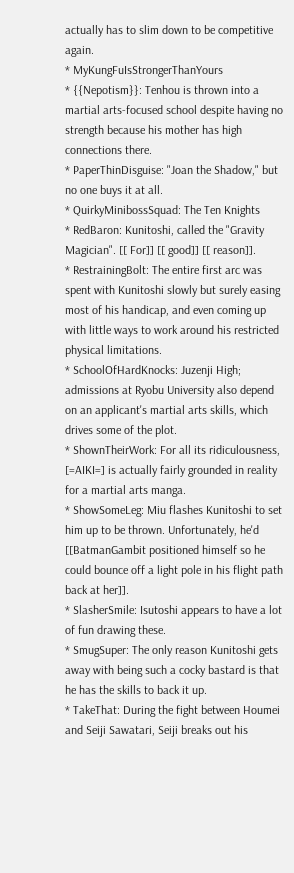actually has to slim down to be competitive again.
* MyKungFuIsStrongerThanYours
* {{Nepotism}}: Tenhou is thrown into a martial arts-focused school despite having no strength because his mother has high connections there.
* PaperThinDisguise: "Joan the Shadow," but no one buys it at all.
* QuirkyMinibossSquad: The Ten Knights
* RedBaron: Kunitoshi, called the "Gravity Magician". [[ For]] [[ good]] [[ reason]].
* RestrainingBolt: The entire first arc was spent with Kunitoshi slowly but surely easing most of his handicap, and even coming up with little ways to work around his restricted physical limitations.
* SchoolOfHardKnocks: Juzenji High; admissions at Ryobu University also depend on an applicant's martial arts skills, which drives some of the plot.
* ShownTheirWork: For all its ridiculousness, [=AIKI=] is actually fairly grounded in reality for a martial arts manga.
* ShowSomeLeg: Miu flashes Kunitoshi to set him up to be thrown. Unfortunately, he'd [[BatmanGambit positioned himself so he could bounce off a light pole in his flight path back at her]].
* SlasherSmile: Isutoshi appears to have a lot of fun drawing these.
* SmugSuper: The only reason Kunitoshi gets away with being such a cocky bastard is that he has the skills to back it up.
* TakeThat: During the fight between Houmei and Seiji Sawatari, Seiji breaks out his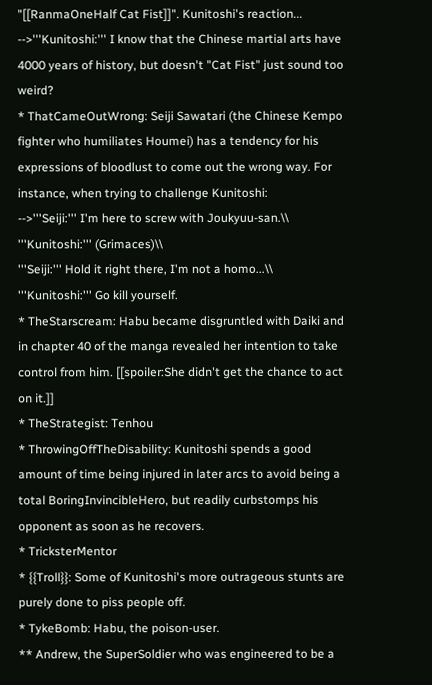"[[RanmaOneHalf Cat Fist]]". Kunitoshi's reaction...
-->'''Kunitoshi:''' I know that the Chinese martial arts have 4000 years of history, but doesn't "Cat Fist" just sound too weird?
* ThatCameOutWrong: Seiji Sawatari (the Chinese Kempo fighter who humiliates Houmei) has a tendency for his expressions of bloodlust to come out the wrong way. For instance, when trying to challenge Kunitoshi:
-->'''Seiji:''' I'm here to screw with Joukyuu-san.\\
'''Kunitoshi:''' (Grimaces)\\
'''Seiji:''' Hold it right there, I'm not a homo...\\
'''Kunitoshi:''' Go kill yourself.
* TheStarscream: Habu became disgruntled with Daiki and in chapter 40 of the manga revealed her intention to take control from him. [[spoiler:She didn't get the chance to act on it.]]
* TheStrategist: Tenhou
* ThrowingOffTheDisability: Kunitoshi spends a good amount of time being injured in later arcs to avoid being a total BoringInvincibleHero, but readily curbstomps his opponent as soon as he recovers.
* TricksterMentor
* {{Troll}}: Some of Kunitoshi's more outrageous stunts are purely done to piss people off.
* TykeBomb: Habu, the poison-user.
** Andrew, the SuperSoldier who was engineered to be a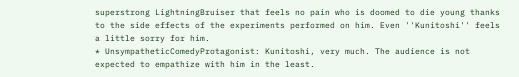superstrong LightningBruiser that feels no pain who is doomed to die young thanks to the side effects of the experiments performed on him. Even ''Kunitoshi'' feels a little sorry for him.
* UnsympatheticComedyProtagonist: Kunitoshi, very much. The audience is not expected to empathize with him in the least.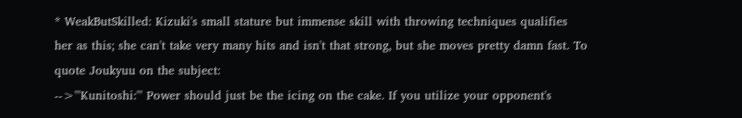* WeakButSkilled: Kizuki's small stature but immense skill with throwing techniques qualifies her as this; she can't take very many hits and isn't that strong, but she moves pretty damn fast. To quote Joukyuu on the subject:
-->'''Kunitoshi:''' Power should just be the icing on the cake. If you utilize your opponent's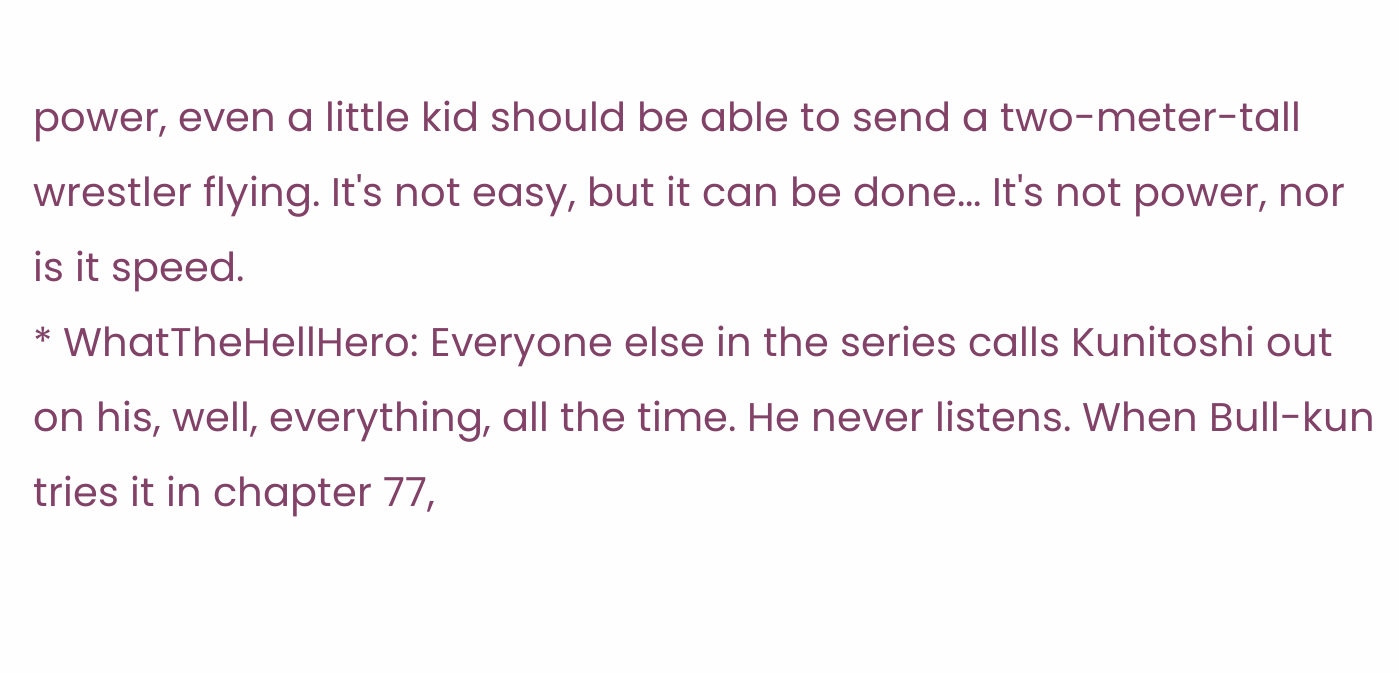power, even a little kid should be able to send a two-meter-tall wrestler flying. It's not easy, but it can be done... It's not power, nor is it speed.
* WhatTheHellHero: Everyone else in the series calls Kunitoshi out on his, well, everything, all the time. He never listens. When Bull-kun tries it in chapter 77,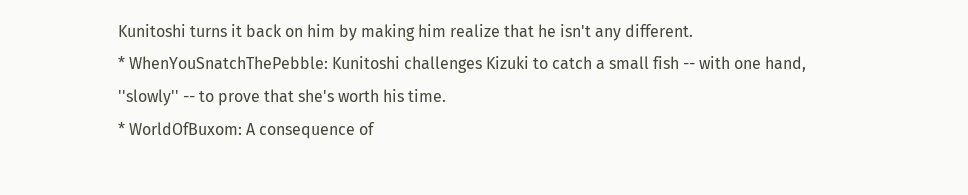Kunitoshi turns it back on him by making him realize that he isn't any different.
* WhenYouSnatchThePebble: Kunitoshi challenges Kizuki to catch a small fish -- with one hand, ''slowly'' -- to prove that she's worth his time.
* WorldOfBuxom: A consequence of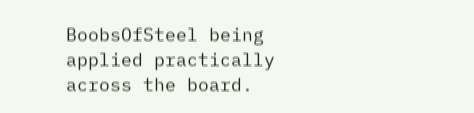BoobsOfSteel being applied practically across the board.